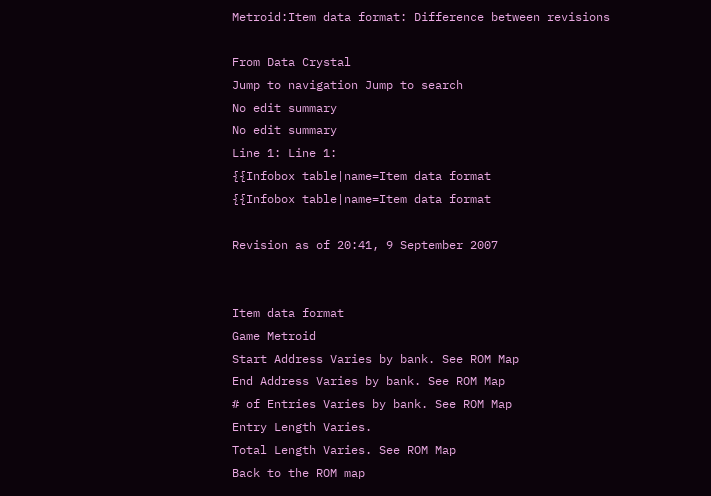Metroid:Item data format: Difference between revisions

From Data Crystal
Jump to navigation Jump to search
No edit summary
No edit summary
Line 1: Line 1:
{{Infobox table|name=Item data format
{{Infobox table|name=Item data format

Revision as of 20:41, 9 September 2007


Item data format
Game Metroid
Start Address Varies by bank. See ROM Map
End Address Varies by bank. See ROM Map
# of Entries Varies by bank. See ROM Map
Entry Length Varies.
Total Length Varies. See ROM Map
Back to the ROM map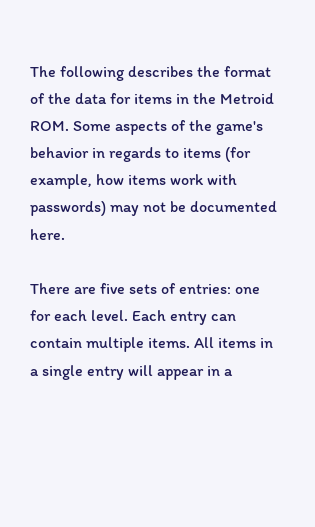The following describes the format of the data for items in the Metroid ROM. Some aspects of the game's behavior in regards to items (for example, how items work with passwords) may not be documented here.

There are five sets of entries: one for each level. Each entry can contain multiple items. All items in a single entry will appear in a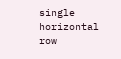single horizontal row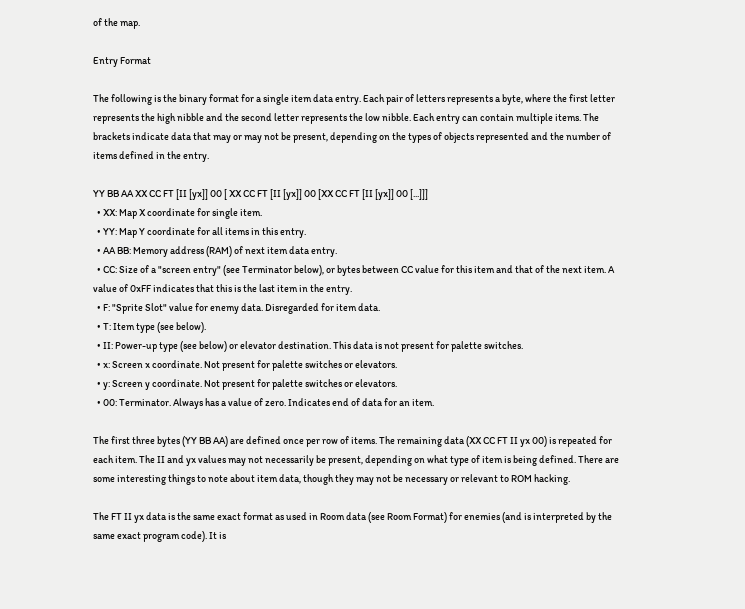of the map.

Entry Format

The following is the binary format for a single item data entry. Each pair of letters represents a byte, where the first letter represents the high nibble and the second letter represents the low nibble. Each entry can contain multiple items. The brackets indicate data that may or may not be present, depending on the types of objects represented and the number of items defined in the entry.

YY BB AA XX CC FT [II [yx]] 00 [ XX CC FT [II [yx]] 00 [XX CC FT [II [yx]] 00 [...]]]
  • XX: Map X coordinate for single item.
  • YY: Map Y coordinate for all items in this entry.
  • AA BB: Memory address (RAM) of next item data entry.
  • CC: Size of a "screen entry" (see Terminator below), or bytes between CC value for this item and that of the next item. A value of 0xFF indicates that this is the last item in the entry.
  • F: "Sprite Slot" value for enemy data. Disregarded for item data.
  • T: Item type (see below).
  • II: Power-up type (see below) or elevator destination. This data is not present for palette switches.
  • x: Screen x coordinate. Not present for palette switches or elevators.
  • y: Screen y coordinate. Not present for palette switches or elevators.
  • 00: Terminator. Always has a value of zero. Indicates end of data for an item.

The first three bytes (YY BB AA) are defined once per row of items. The remaining data (XX CC FT II yx 00) is repeated for each item. The II and yx values may not necessarily be present, depending on what type of item is being defined. There are some interesting things to note about item data, though they may not be necessary or relevant to ROM hacking.

The FT II yx data is the same exact format as used in Room data (see Room Format) for enemies (and is interpreted by the same exact program code). It is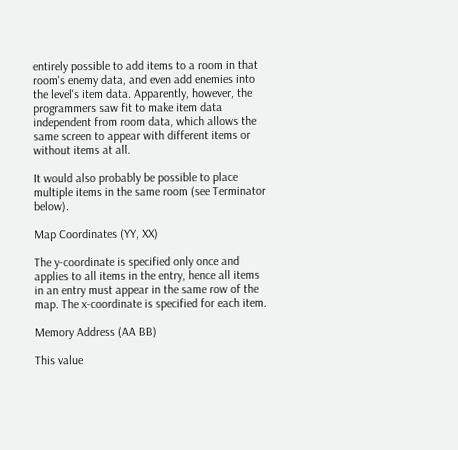entirely possible to add items to a room in that room's enemy data, and even add enemies into the level's item data. Apparently, however, the programmers saw fit to make item data independent from room data, which allows the same screen to appear with different items or without items at all.

It would also probably be possible to place multiple items in the same room (see Terminator below).

Map Coordinates (YY, XX)

The y-coordinate is specified only once and applies to all items in the entry, hence all items in an entry must appear in the same row of the map. The x-coordinate is specified for each item.

Memory Address (AA BB)

This value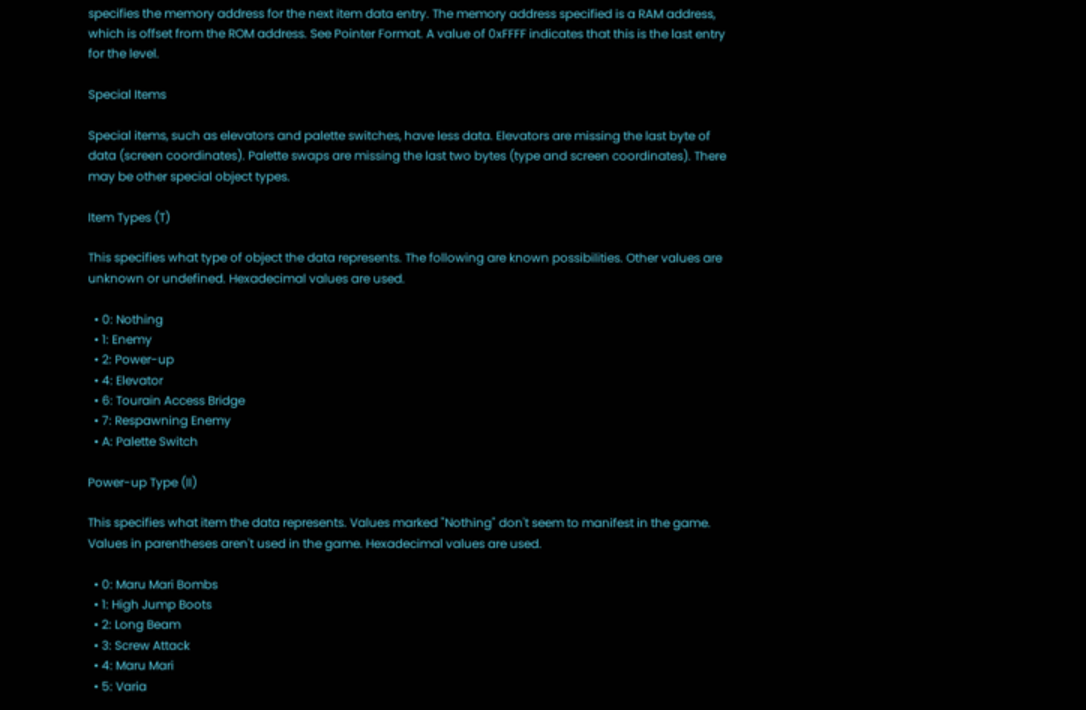specifies the memory address for the next item data entry. The memory address specified is a RAM address, which is offset from the ROM address. See Pointer Format. A value of 0xFFFF indicates that this is the last entry for the level.

Special Items

Special items, such as elevators and palette switches, have less data. Elevators are missing the last byte of data (screen coordinates). Palette swaps are missing the last two bytes (type and screen coordinates). There may be other special object types.

Item Types (T)

This specifies what type of object the data represents. The following are known possibilities. Other values are unknown or undefined. Hexadecimal values are used.

  • 0: Nothing
  • 1: Enemy
  • 2: Power-up
  • 4: Elevator
  • 6: Tourain Access Bridge
  • 7: Respawning Enemy
  • A: Palette Switch

Power-up Type (II)

This specifies what item the data represents. Values marked "Nothing" don't seem to manifest in the game. Values in parentheses aren't used in the game. Hexadecimal values are used.

  • 0: Maru Mari Bombs
  • 1: High Jump Boots
  • 2: Long Beam
  • 3: Screw Attack
  • 4: Maru Mari
  • 5: Varia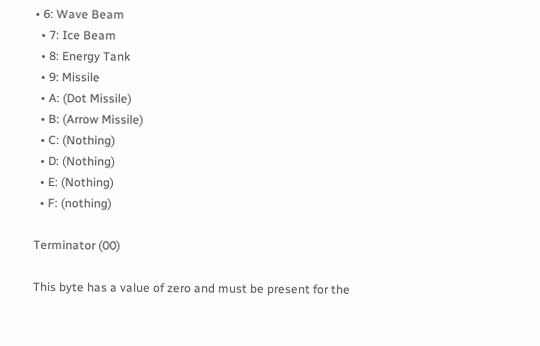• 6: Wave Beam
  • 7: Ice Beam
  • 8: Energy Tank
  • 9: Missile
  • A: (Dot Missile)
  • B: (Arrow Missile)
  • C: (Nothing)
  • D: (Nothing)
  • E: (Nothing)
  • F: (nothing)

Terminator (00)

This byte has a value of zero and must be present for the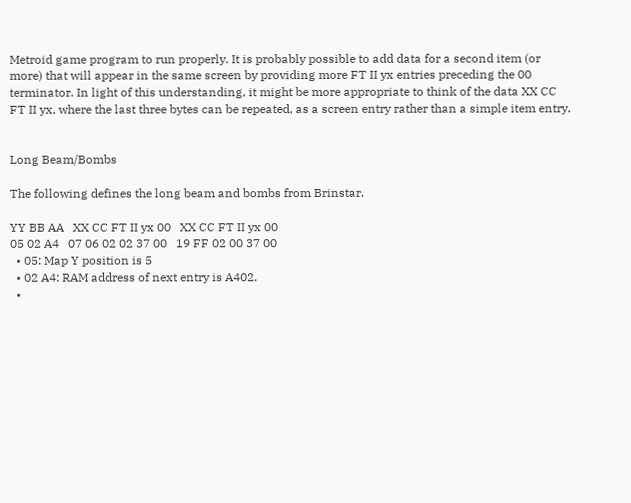Metroid game program to run properly. It is probably possible to add data for a second item (or more) that will appear in the same screen by providing more FT II yx entries preceding the 00 terminator. In light of this understanding, it might be more appropriate to think of the data XX CC FT II yx, where the last three bytes can be repeated, as a screen entry rather than a simple item entry.


Long Beam/Bombs

The following defines the long beam and bombs from Brinstar.

YY BB AA   XX CC FT II yx 00   XX CC FT II yx 00
05 02 A4   07 06 02 02 37 00   19 FF 02 00 37 00
  • 05: Map Y position is 5
  • 02 A4: RAM address of next entry is A402.
  •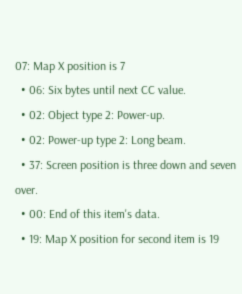07: Map X position is 7
  • 06: Six bytes until next CC value.
  • 02: Object type 2: Power-up.
  • 02: Power-up type 2: Long beam.
  • 37: Screen position is three down and seven over.
  • 00: End of this item's data.
  • 19: Map X position for second item is 19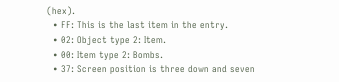(hex).
  • FF: This is the last item in the entry.
  • 02: Object type 2: Item.
  • 00: Item type 2: Bombs.
  • 37: Screen position is three down and seven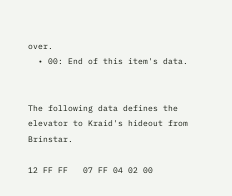over.
  • 00: End of this item's data.


The following data defines the elevator to Kraid's hideout from Brinstar.

12 FF FF   07 FF 04 02 00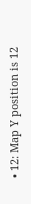• 12: Map Y position is 12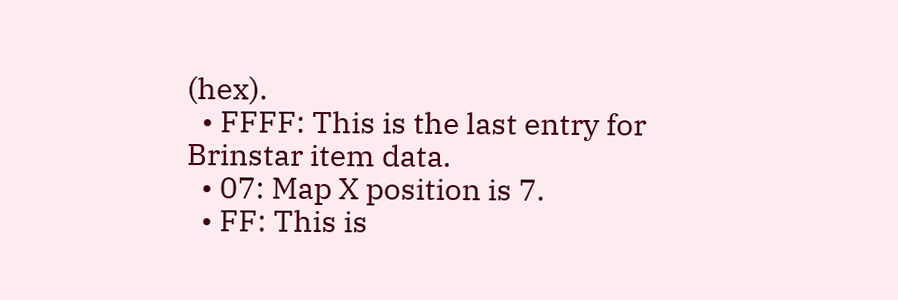(hex).
  • FFFF: This is the last entry for Brinstar item data.
  • 07: Map X position is 7.
  • FF: This is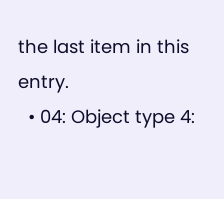the last item in this entry.
  • 04: Object type 4: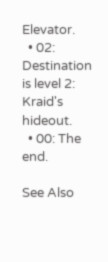Elevator.
  • 02: Destination is level 2: Kraid's hideout.
  • 00: The end.

See Also